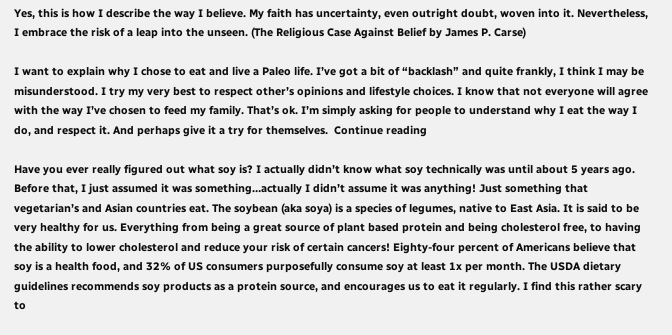Yes, this is how I describe the way I believe. My faith has uncertainty, even outright doubt, woven into it. Nevertheless, I embrace the risk of a leap into the unseen. (The Religious Case Against Belief by James P. Carse)

I want to explain why I chose to eat and live a Paleo life. I’ve got a bit of “backlash” and quite frankly, I think I may be misunderstood. I try my very best to respect other’s opinions and lifestyle choices. I know that not everyone will agree with the way I’ve chosen to feed my family. That’s ok. I’m simply asking for people to understand why I eat the way I do, and respect it. And perhaps give it a try for themselves.  Continue reading

Have you ever really figured out what soy is? I actually didn’t know what soy technically was until about 5 years ago. Before that, I just assumed it was something…actually I didn’t assume it was anything! Just something that vegetarian’s and Asian countries eat. The soybean (aka soya) is a species of legumes, native to East Asia. It is said to be very healthy for us. Everything from being a great source of plant based protein and being cholesterol free, to having the ability to lower cholesterol and reduce your risk of certain cancers! Eighty-four percent of Americans believe that soy is a health food, and 32% of US consumers purposefully consume soy at least 1x per month. The USDA dietary guidelines recommends soy products as a protein source, and encourages us to eat it regularly. I find this rather scary to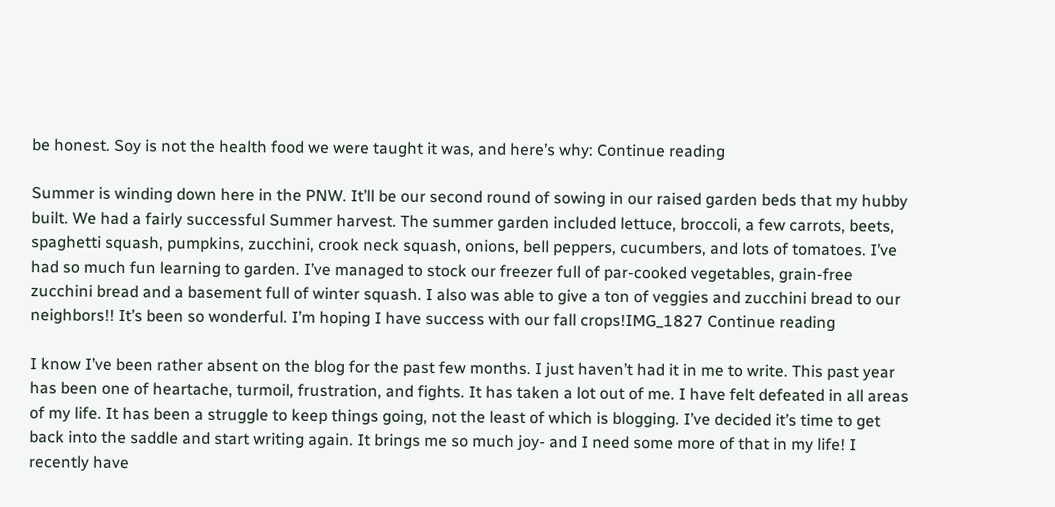be honest. Soy is not the health food we were taught it was, and here’s why: Continue reading

Summer is winding down here in the PNW. It’ll be our second round of sowing in our raised garden beds that my hubby built. We had a fairly successful Summer harvest. The summer garden included lettuce, broccoli, a few carrots, beets, spaghetti squash, pumpkins, zucchini, crook neck squash, onions, bell peppers, cucumbers, and lots of tomatoes. I’ve had so much fun learning to garden. I’ve managed to stock our freezer full of par-cooked vegetables, grain-free zucchini bread and a basement full of winter squash. I also was able to give a ton of veggies and zucchini bread to our neighbors!! It’s been so wonderful. I’m hoping I have success with our fall crops!IMG_1827 Continue reading

I know I’ve been rather absent on the blog for the past few months. I just haven’t had it in me to write. This past year has been one of heartache, turmoil, frustration, and fights. It has taken a lot out of me. I have felt defeated in all areas of my life. It has been a struggle to keep things going, not the least of which is blogging. I’ve decided it’s time to get back into the saddle and start writing again. It brings me so much joy- and I need some more of that in my life! I recently have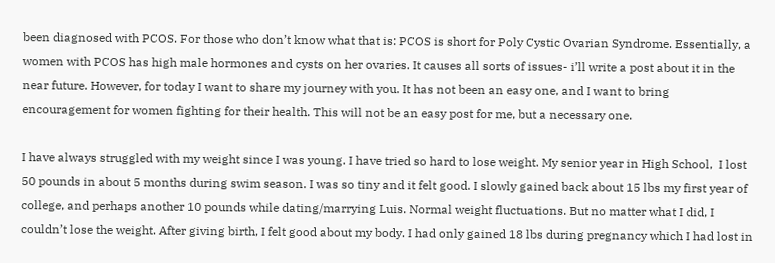been diagnosed with PCOS. For those who don’t know what that is: PCOS is short for Poly Cystic Ovarian Syndrome. Essentially, a women with PCOS has high male hormones and cysts on her ovaries. It causes all sorts of issues- i’ll write a post about it in the near future. However, for today I want to share my journey with you. It has not been an easy one, and I want to bring encouragement for women fighting for their health. This will not be an easy post for me, but a necessary one.

I have always struggled with my weight since I was young. I have tried so hard to lose weight. My senior year in High School,  I lost 50 pounds in about 5 months during swim season. I was so tiny and it felt good. I slowly gained back about 15 lbs my first year of college, and perhaps another 10 pounds while dating/marrying Luis. Normal weight fluctuations. But no matter what I did, I couldn’t lose the weight. After giving birth, I felt good about my body. I had only gained 18 lbs during pregnancy which I had lost in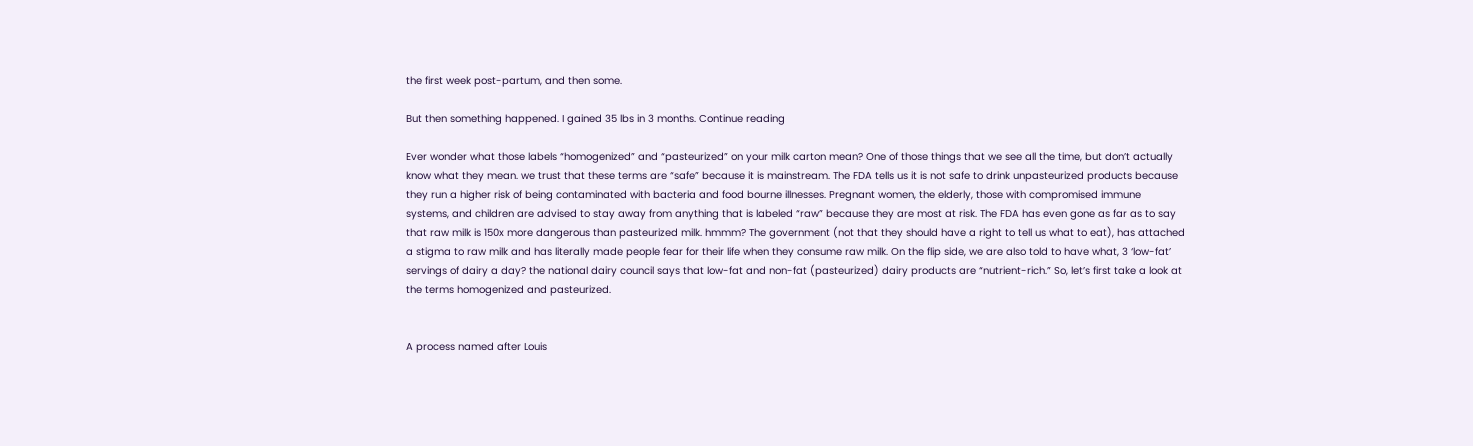the first week post-partum, and then some.

But then something happened. I gained 35 lbs in 3 months. Continue reading

Ever wonder what those labels “homogenized” and “pasteurized” on your milk carton mean? One of those things that we see all the time, but don’t actually know what they mean. we trust that these terms are “safe” because it is mainstream. The FDA tells us it is not safe to drink unpasteurized products because they run a higher risk of being contaminated with bacteria and food bourne illnesses. Pregnant women, the elderly, those with compromised immune systems, and children are advised to stay away from anything that is labeled “raw” because they are most at risk. The FDA has even gone as far as to say that raw milk is 150x more dangerous than pasteurized milk. hmmm? The government (not that they should have a right to tell us what to eat), has attached a stigma to raw milk and has literally made people fear for their life when they consume raw milk. On the flip side, we are also told to have what, 3 ‘low-fat’ servings of dairy a day? the national dairy council says that low-fat and non-fat (pasteurized) dairy products are “nutrient-rich.” So, let’s first take a look at the terms homogenized and pasteurized.


A process named after Louis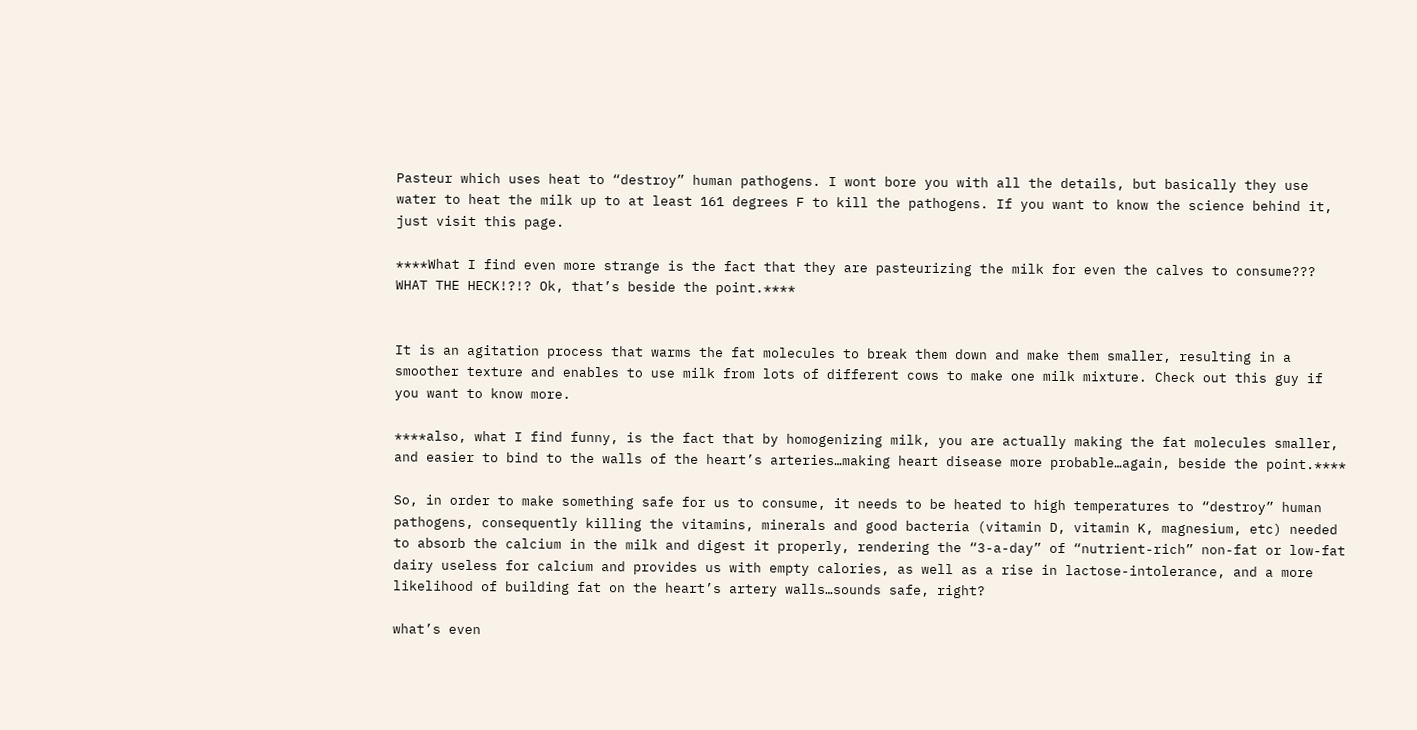Pasteur which uses heat to “destroy” human pathogens. I wont bore you with all the details, but basically they use water to heat the milk up to at least 161 degrees F to kill the pathogens. If you want to know the science behind it, just visit this page.

****What I find even more strange is the fact that they are pasteurizing the milk for even the calves to consume??? WHAT THE HECK!?!? Ok, that’s beside the point.****


It is an agitation process that warms the fat molecules to break them down and make them smaller, resulting in a smoother texture and enables to use milk from lots of different cows to make one milk mixture. Check out this guy if you want to know more.

****also, what I find funny, is the fact that by homogenizing milk, you are actually making the fat molecules smaller, and easier to bind to the walls of the heart’s arteries…making heart disease more probable…again, beside the point.****

So, in order to make something safe for us to consume, it needs to be heated to high temperatures to “destroy” human pathogens, consequently killing the vitamins, minerals and good bacteria (vitamin D, vitamin K, magnesium, etc) needed to absorb the calcium in the milk and digest it properly, rendering the “3-a-day” of “nutrient-rich” non-fat or low-fat dairy useless for calcium and provides us with empty calories, as well as a rise in lactose-intolerance, and a more likelihood of building fat on the heart’s artery walls…sounds safe, right?

what’s even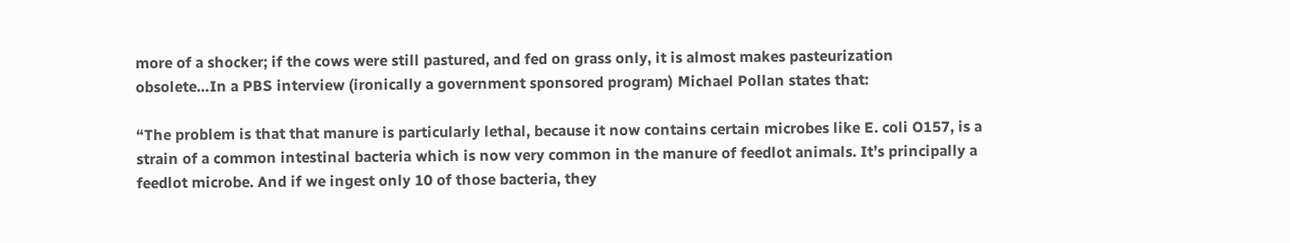more of a shocker; if the cows were still pastured, and fed on grass only, it is almost makes pasteurization obsolete…In a PBS interview (ironically a government sponsored program) Michael Pollan states that:

“The problem is that that manure is particularly lethal, because it now contains certain microbes like E. coli O157, is a strain of a common intestinal bacteria which is now very common in the manure of feedlot animals. It’s principally a feedlot microbe. And if we ingest only 10 of those bacteria, they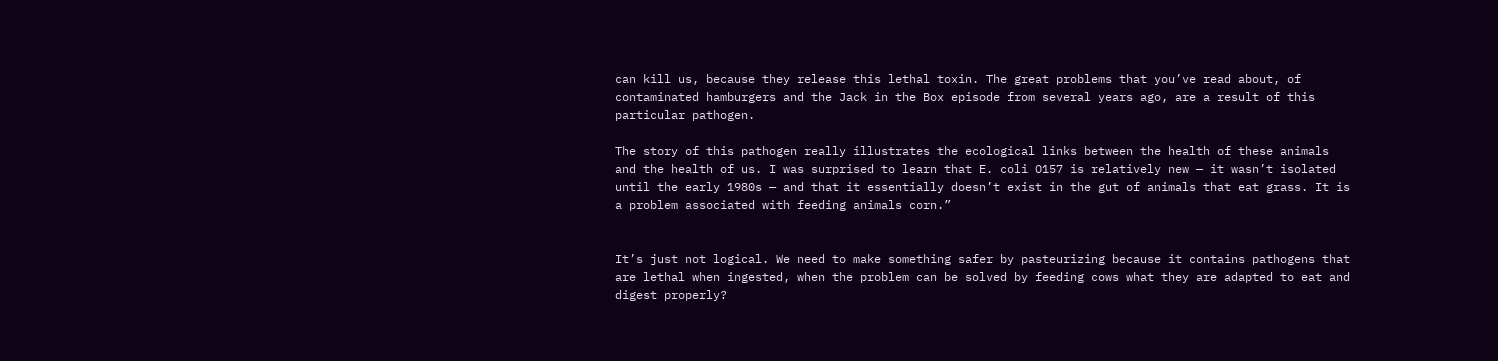can kill us, because they release this lethal toxin. The great problems that you’ve read about, of contaminated hamburgers and the Jack in the Box episode from several years ago, are a result of this particular pathogen.

The story of this pathogen really illustrates the ecological links between the health of these animals and the health of us. I was surprised to learn that E. coli O157 is relatively new — it wasn’t isolated until the early 1980s — and that it essentially doesn’t exist in the gut of animals that eat grass. It is a problem associated with feeding animals corn.”


It’s just not logical. We need to make something safer by pasteurizing because it contains pathogens that are lethal when ingested, when the problem can be solved by feeding cows what they are adapted to eat and digest properly?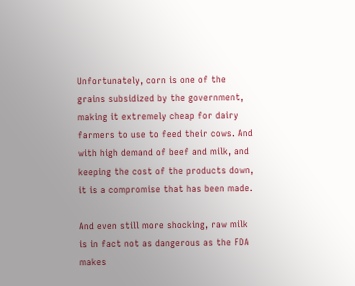Unfortunately, corn is one of the grains subsidized by the government, making it extremely cheap for dairy farmers to use to feed their cows. And with high demand of beef and milk, and keeping the cost of the products down, it is a compromise that has been made.

And even still more shocking, raw milk is in fact not as dangerous as the FDA makes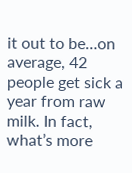it out to be…on average, 42 people get sick a year from raw milk. In fact, what’s more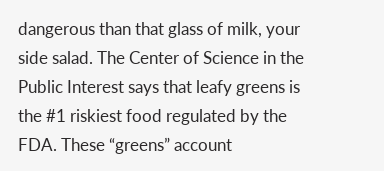dangerous than that glass of milk, your side salad. The Center of Science in the Public Interest says that leafy greens is the #1 riskiest food regulated by the FDA. These “greens” account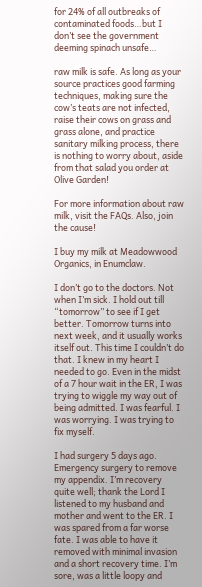for 24% of all outbreaks of contaminated foods…but I don’t see the government deeming spinach unsafe…

raw milk is safe. As long as your source practices good farming techniques, making sure the cow’s teats are not infected, raise their cows on grass and grass alone, and practice sanitary milking process, there is nothing to worry about, aside from that salad you order at Olive Garden!

For more information about raw milk, visit the FAQs. Also, join the cause!

I buy my milk at Meadowwood Organics, in Enumclaw.

I don’t go to the doctors. Not when I’m sick. I hold out till “tomorrow” to see if I get better. Tomorrow turns into next week, and it usually works itself out. This time I couldn’t do that. I knew in my heart I needed to go. Even in the midst of a 7 hour wait in the ER, I was trying to wiggle my way out of being admitted. I was fearful. I was worrying. I was trying to fix myself.

I had surgery 5 days ago. Emergency surgery to remove my appendix. I’m recovery quite well; thank the Lord I listened to my husband and mother and went to the ER. I was spared from a far worse fate. I was able to have it removed with minimal invasion and a short recovery time. I’m sore, was a little loopy and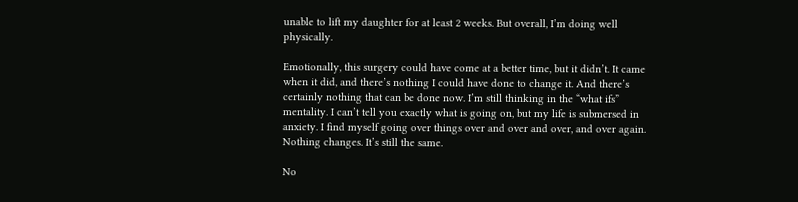unable to lift my daughter for at least 2 weeks. But overall, I’m doing well physically.

Emotionally, this surgery could have come at a better time, but it didn’t. It came when it did, and there’s nothing I could have done to change it. And there’s certainly nothing that can be done now. I’m still thinking in the “what ifs” mentality. I can’t tell you exactly what is going on, but my life is submersed in anxiety. I find myself going over things over and over and over, and over again. Nothing changes. It’s still the same.

No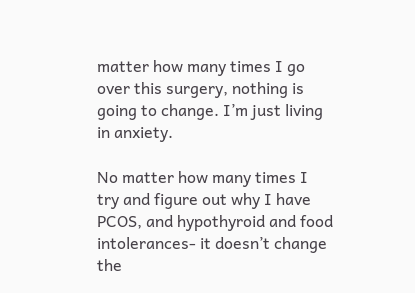matter how many times I go over this surgery, nothing is going to change. I’m just living in anxiety.

No matter how many times I try and figure out why I have PCOS, and hypothyroid and food intolerances- it doesn’t change the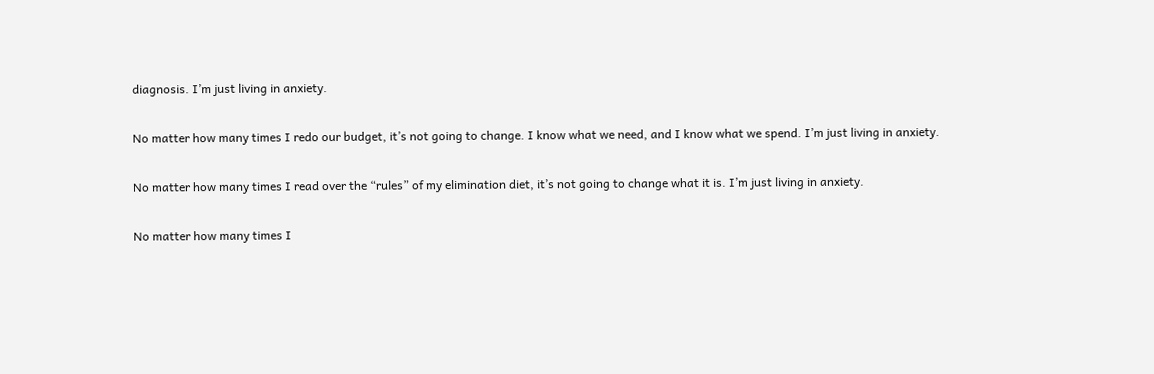diagnosis. I’m just living in anxiety.

No matter how many times I redo our budget, it’s not going to change. I know what we need, and I know what we spend. I’m just living in anxiety.

No matter how many times I read over the “rules” of my elimination diet, it’s not going to change what it is. I’m just living in anxiety.

No matter how many times I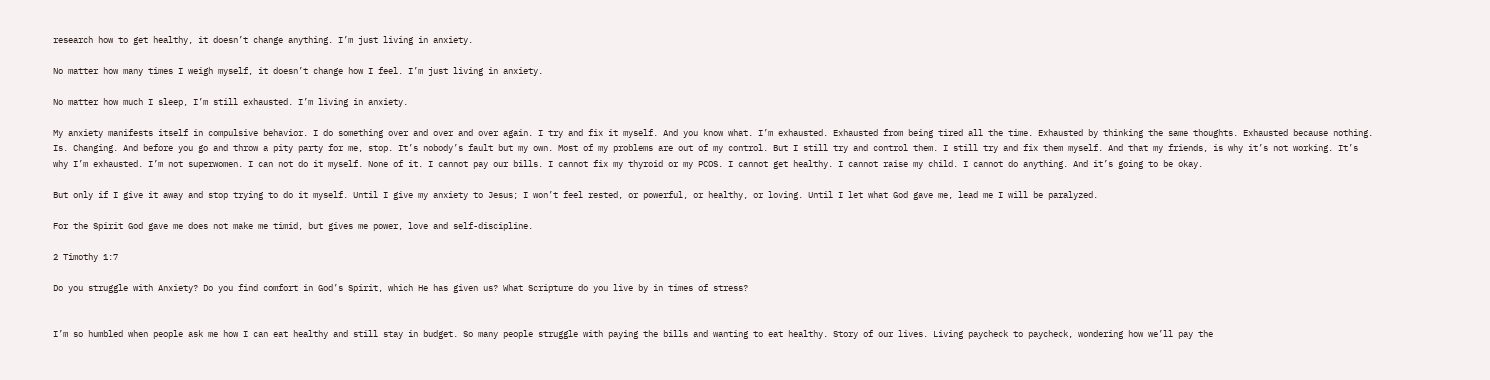research how to get healthy, it doesn’t change anything. I’m just living in anxiety.

No matter how many times I weigh myself, it doesn’t change how I feel. I’m just living in anxiety.

No matter how much I sleep, I’m still exhausted. I’m living in anxiety.

My anxiety manifests itself in compulsive behavior. I do something over and over and over again. I try and fix it myself. And you know what. I’m exhausted. Exhausted from being tired all the time. Exhausted by thinking the same thoughts. Exhausted because nothing. Is. Changing. And before you go and throw a pity party for me, stop. It’s nobody’s fault but my own. Most of my problems are out of my control. But I still try and control them. I still try and fix them myself. And that my friends, is why it’s not working. It’s why I’m exhausted. I’m not superwomen. I can not do it myself. None of it. I cannot pay our bills. I cannot fix my thyroid or my PCOS. I cannot get healthy. I cannot raise my child. I cannot do anything. And it’s going to be okay.

But only if I give it away and stop trying to do it myself. Until I give my anxiety to Jesus; I won’t feel rested, or powerful, or healthy, or loving. Until I let what God gave me, lead me I will be paralyzed.

For the Spirit God gave me does not make me timid, but gives me power, love and self-discipline.

2 Timothy 1:7

Do you struggle with Anxiety? Do you find comfort in God’s Spirit, which He has given us? What Scripture do you live by in times of stress?


I’m so humbled when people ask me how I can eat healthy and still stay in budget. So many people struggle with paying the bills and wanting to eat healthy. Story of our lives. Living paycheck to paycheck, wondering how we’ll pay the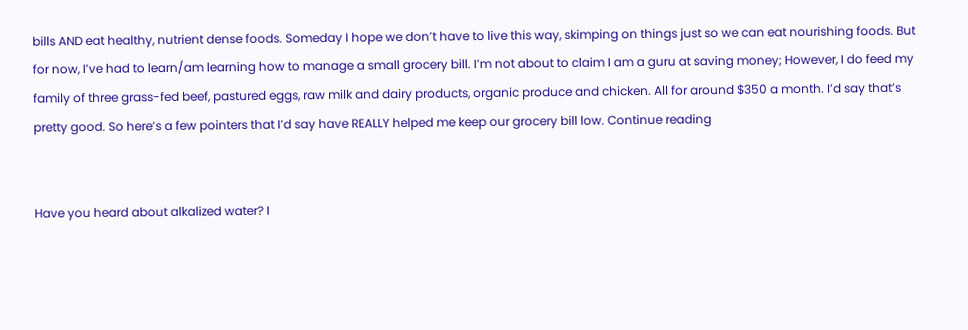bills AND eat healthy, nutrient dense foods. Someday I hope we don’t have to live this way, skimping on things just so we can eat nourishing foods. But for now, I’ve had to learn/am learning how to manage a small grocery bill. I’m not about to claim I am a guru at saving money; However, I do feed my family of three grass-fed beef, pastured eggs, raw milk and dairy products, organic produce and chicken. All for around $350 a month. I’d say that’s pretty good. So here’s a few pointers that I’d say have REALLY helped me keep our grocery bill low. Continue reading


Have you heard about alkalized water? I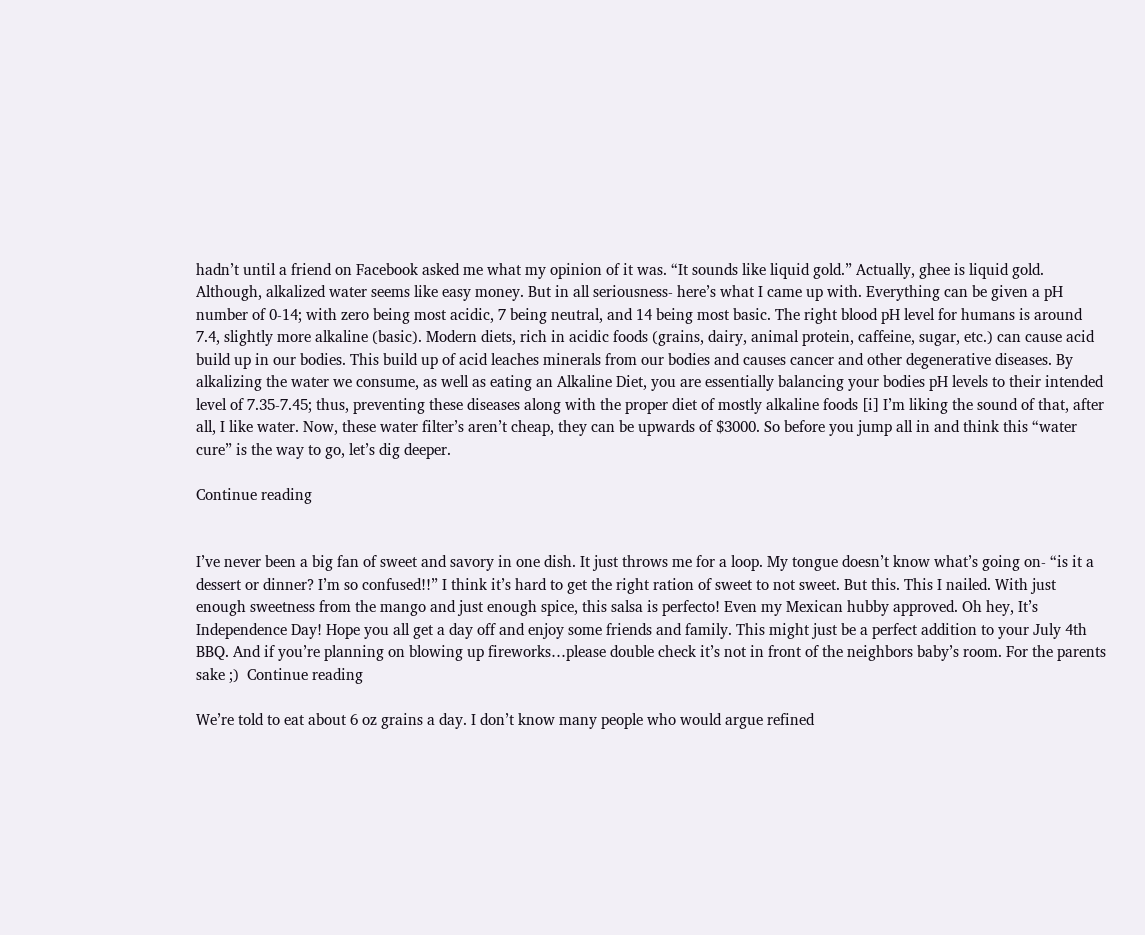hadn’t until a friend on Facebook asked me what my opinion of it was. “It sounds like liquid gold.” Actually, ghee is liquid gold. Although, alkalized water seems like easy money. But in all seriousness- here’s what I came up with. Everything can be given a pH number of 0-14; with zero being most acidic, 7 being neutral, and 14 being most basic. The right blood pH level for humans is around 7.4, slightly more alkaline (basic). Modern diets, rich in acidic foods (grains, dairy, animal protein, caffeine, sugar, etc.) can cause acid build up in our bodies. This build up of acid leaches minerals from our bodies and causes cancer and other degenerative diseases. By alkalizing the water we consume, as well as eating an Alkaline Diet, you are essentially balancing your bodies pH levels to their intended level of 7.35-7.45; thus, preventing these diseases along with the proper diet of mostly alkaline foods [i] I’m liking the sound of that, after all, I like water. Now, these water filter’s aren’t cheap, they can be upwards of $3000. So before you jump all in and think this “water cure” is the way to go, let’s dig deeper.

Continue reading


I’ve never been a big fan of sweet and savory in one dish. It just throws me for a loop. My tongue doesn’t know what’s going on- “is it a dessert or dinner? I’m so confused!!” I think it’s hard to get the right ration of sweet to not sweet. But this. This I nailed. With just enough sweetness from the mango and just enough spice, this salsa is perfecto! Even my Mexican hubby approved. Oh hey, It’s Independence Day! Hope you all get a day off and enjoy some friends and family. This might just be a perfect addition to your July 4th BBQ. And if you’re planning on blowing up fireworks…please double check it’s not in front of the neighbors baby’s room. For the parents sake ;)  Continue reading

We’re told to eat about 6 oz grains a day. I don’t know many people who would argue refined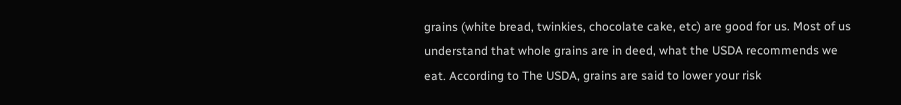grains (white bread, twinkies, chocolate cake, etc) are good for us. Most of us understand that whole grains are in deed, what the USDA recommends we eat. According to The USDA, grains are said to lower your risk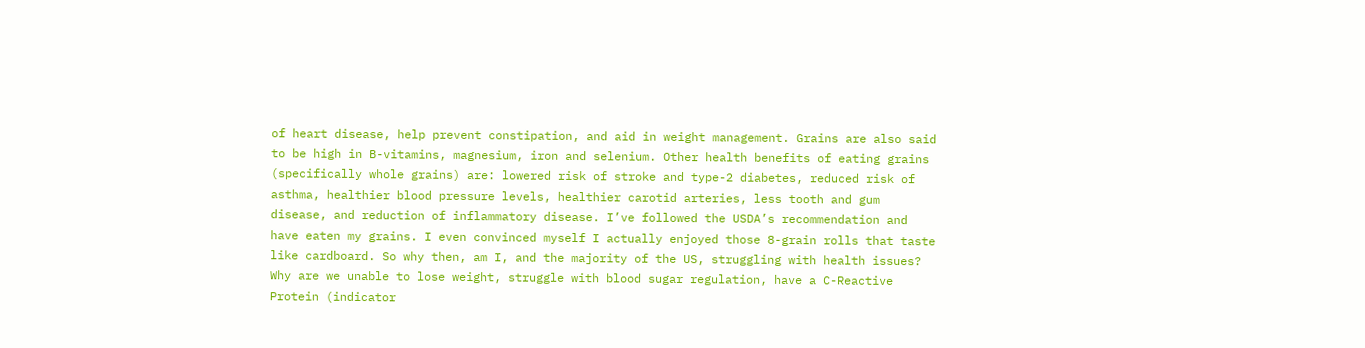of heart disease, help prevent constipation, and aid in weight management. Grains are also said to be high in B-vitamins, magnesium, iron and selenium. Other health benefits of eating grains (specifically whole grains) are: lowered risk of stroke and type-2 diabetes, reduced risk of asthma, healthier blood pressure levels, healthier carotid arteries, less tooth and gum disease, and reduction of inflammatory disease. I’ve followed the USDA’s recommendation and have eaten my grains. I even convinced myself I actually enjoyed those 8-grain rolls that taste like cardboard. So why then, am I, and the majority of the US, struggling with health issues? Why are we unable to lose weight, struggle with blood sugar regulation, have a C-Reactive Protein (indicator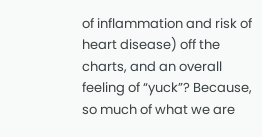of inflammation and risk of heart disease) off the charts, and an overall feeling of “yuck”? Because, so much of what we are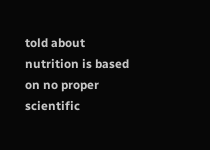told about nutrition is based on no proper scientific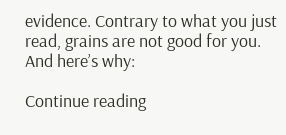evidence. Contrary to what you just read, grains are not good for you. And here’s why:

Continue reading